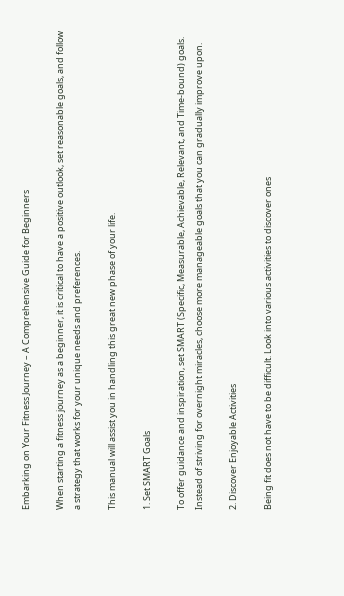Embarking on Your Fitness Journey – A Comprehensive Guide for Beginners

When starting a fitness journey as a beginner, it is critical to have a positive outlook, set reasonable goals, and follow a strategy that works for your unique needs and preferences.

This manual will assist you in handling this great new phase of your life.

1. Set SMART Goals

To offer guidance and inspiration, set SMART (Specific, Measurable, Achievable, Relevant, and Time-bound) goals. Instead of striving for overnight miracles, choose more manageable goals that you can gradually improve upon.

2. Discover Enjoyable Activities

Being fit does not have to be difficult. Look into various activities to discover ones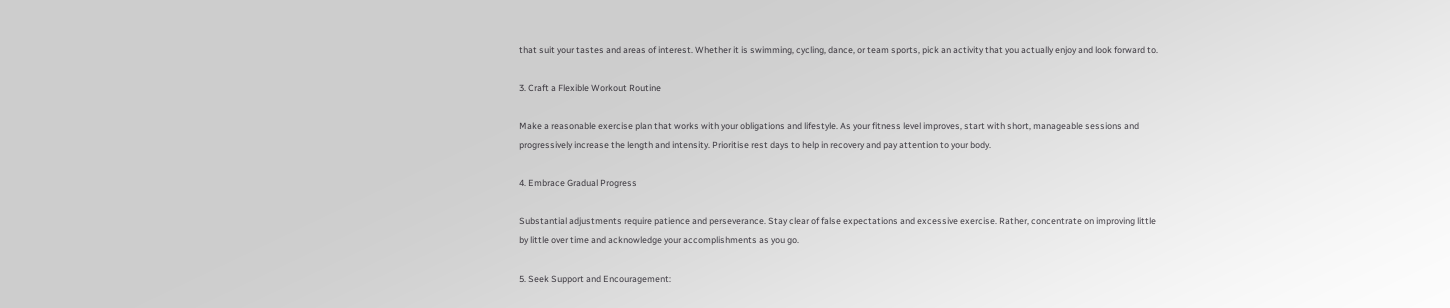that suit your tastes and areas of interest. Whether it is swimming, cycling, dance, or team sports, pick an activity that you actually enjoy and look forward to.

3. Craft a Flexible Workout Routine

Make a reasonable exercise plan that works with your obligations and lifestyle. As your fitness level improves, start with short, manageable sessions and progressively increase the length and intensity. Prioritise rest days to help in recovery and pay attention to your body.

4. Embrace Gradual Progress

Substantial adjustments require patience and perseverance. Stay clear of false expectations and excessive exercise. Rather, concentrate on improving little by little over time and acknowledge your accomplishments as you go.

5. Seek Support and Encouragement: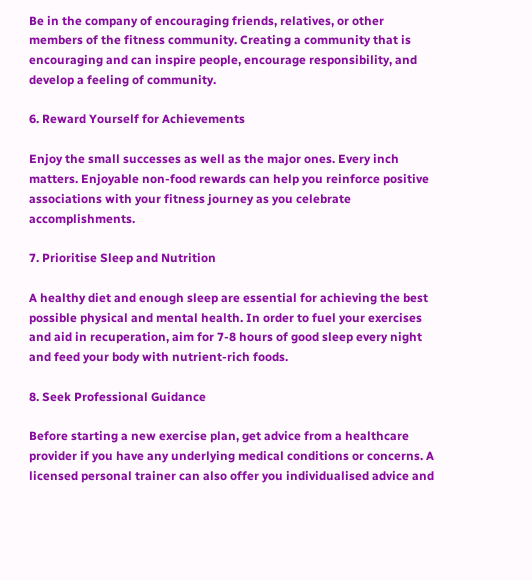Be in the company of encouraging friends, relatives, or other members of the fitness community. Creating a community that is encouraging and can inspire people, encourage responsibility, and develop a feeling of community.

6. Reward Yourself for Achievements

Enjoy the small successes as well as the major ones. Every inch matters. Enjoyable non-food rewards can help you reinforce positive associations with your fitness journey as you celebrate accomplishments.

7. Prioritise Sleep and Nutrition

A healthy diet and enough sleep are essential for achieving the best possible physical and mental health. In order to fuel your exercises and aid in recuperation, aim for 7-8 hours of good sleep every night and feed your body with nutrient-rich foods.

8. Seek Professional Guidance

Before starting a new exercise plan, get advice from a healthcare provider if you have any underlying medical conditions or concerns. A licensed personal trainer can also offer you individualised advice and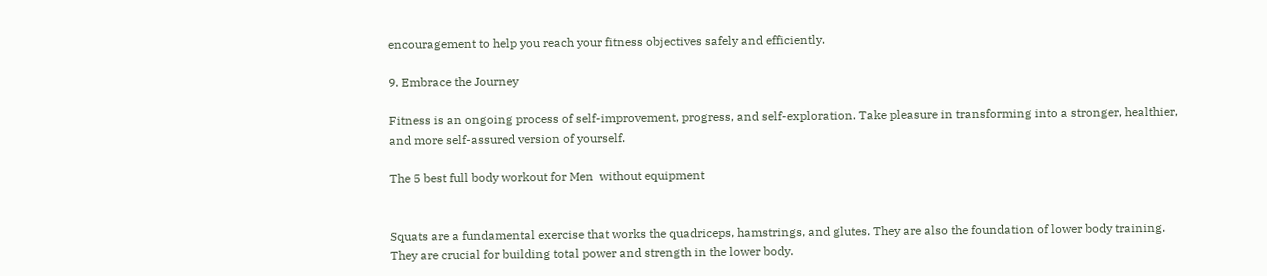encouragement to help you reach your fitness objectives safely and efficiently.

9. Embrace the Journey

Fitness is an ongoing process of self-improvement, progress, and self-exploration. Take pleasure in transforming into a stronger, healthier, and more self-assured version of yourself.

The 5 best full body workout for Men  without equipment


Squats are a fundamental exercise that works the quadriceps, hamstrings, and glutes. They are also the foundation of lower body training. They are crucial for building total power and strength in the lower body.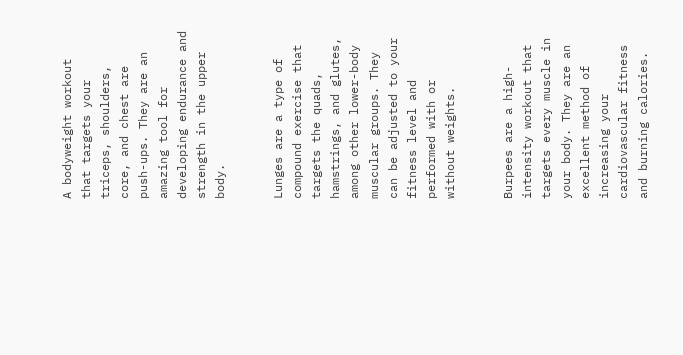A bodyweight workout that targets your triceps, shoulders, core, and chest are push-ups. They are an amazing tool for developing endurance and strength in the upper body.


Lunges are a type of compound exercise that targets the quads, hamstrings, and glutes, among other lower-body muscular groups. They can be adjusted to your fitness level and performed with or without weights.


Burpees are a high-intensity workout that targets every muscle in your body. They are an excellent method of increasing your cardiovascular fitness and burning calories.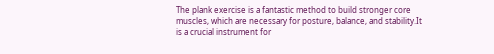The plank exercise is a fantastic method to build stronger core muscles, which are necessary for posture, balance, and stability.It is a crucial instrument for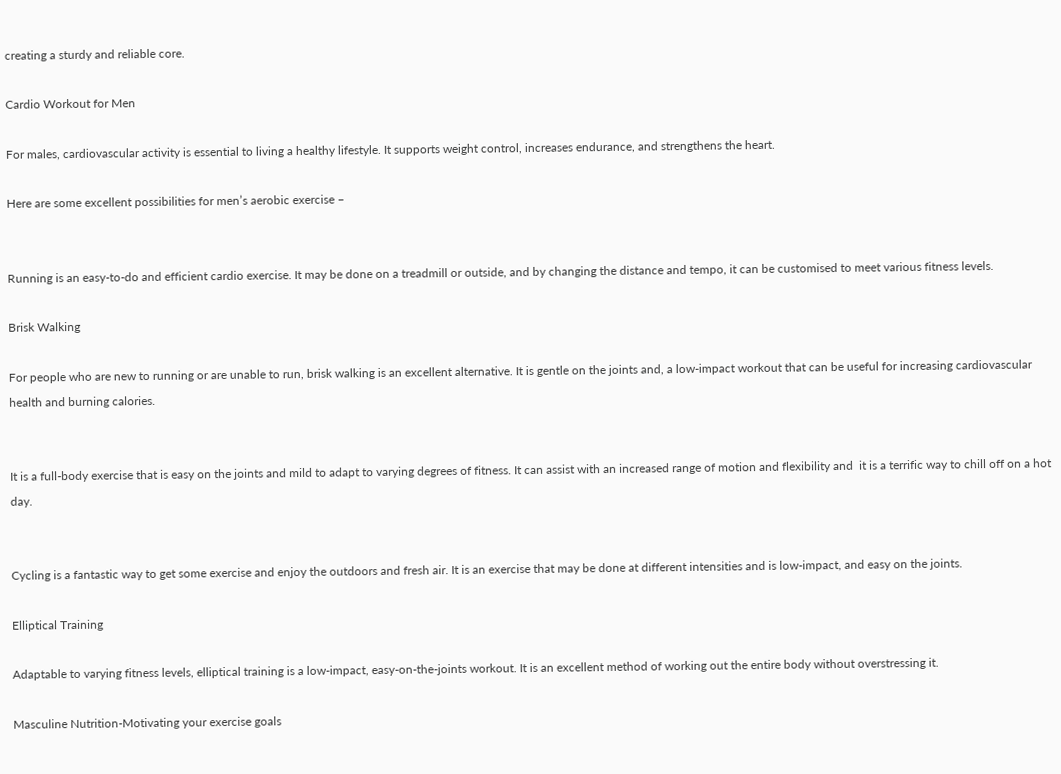creating a sturdy and reliable core.

Cardio Workout for Men

For males, cardiovascular activity is essential to living a healthy lifestyle. It supports weight control, increases endurance, and strengthens the heart.

Here are some excellent possibilities for men’s aerobic exercise –


Running is an easy-to-do and efficient cardio exercise. It may be done on a treadmill or outside, and by changing the distance and tempo, it can be customised to meet various fitness levels.

Brisk Walking

For people who are new to running or are unable to run, brisk walking is an excellent alternative. It is gentle on the joints and, a low-impact workout that can be useful for increasing cardiovascular health and burning calories.


It is a full-body exercise that is easy on the joints and mild to adapt to varying degrees of fitness. It can assist with an increased range of motion and flexibility and  it is a terrific way to chill off on a hot day.


Cycling is a fantastic way to get some exercise and enjoy the outdoors and fresh air. It is an exercise that may be done at different intensities and is low-impact, and easy on the joints.

Elliptical Training

Adaptable to varying fitness levels, elliptical training is a low-impact, easy-on-the-joints workout. It is an excellent method of working out the entire body without overstressing it.

Masculine Nutrition-Motivating your exercise goals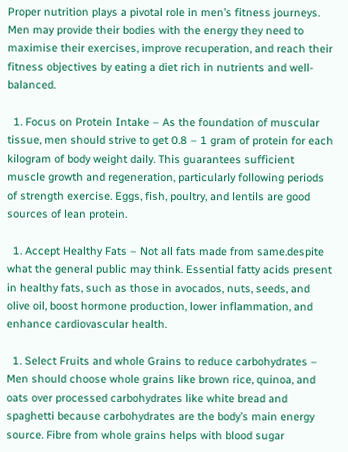Proper nutrition plays a pivotal role in men’s fitness journeys. Men may provide their bodies with the energy they need to maximise their exercises, improve recuperation, and reach their fitness objectives by eating a diet rich in nutrients and well-balanced.

  1. Focus on Protein Intake – As the foundation of muscular tissue, men should strive to get 0.8 – 1 gram of protein for each kilogram of body weight daily. This guarantees sufficient muscle growth and regeneration, particularly following periods of strength exercise. Eggs, fish, poultry, and lentils are good sources of lean protein.

  1. Accept Healthy Fats – Not all fats made from same.despite what the general public may think. Essential fatty acids present in healthy fats, such as those in avocados, nuts, seeds, and olive oil, boost hormone production, lower inflammation, and enhance cardiovascular health.

  1. Select Fruits and whole Grains to reduce carbohydrates – Men should choose whole grains like brown rice, quinoa, and oats over processed carbohydrates like white bread and spaghetti because carbohydrates are the body’s main energy source. Fibre from whole grains helps with blood sugar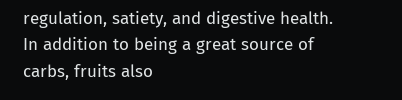regulation, satiety, and digestive health. In addition to being a great source of carbs, fruits also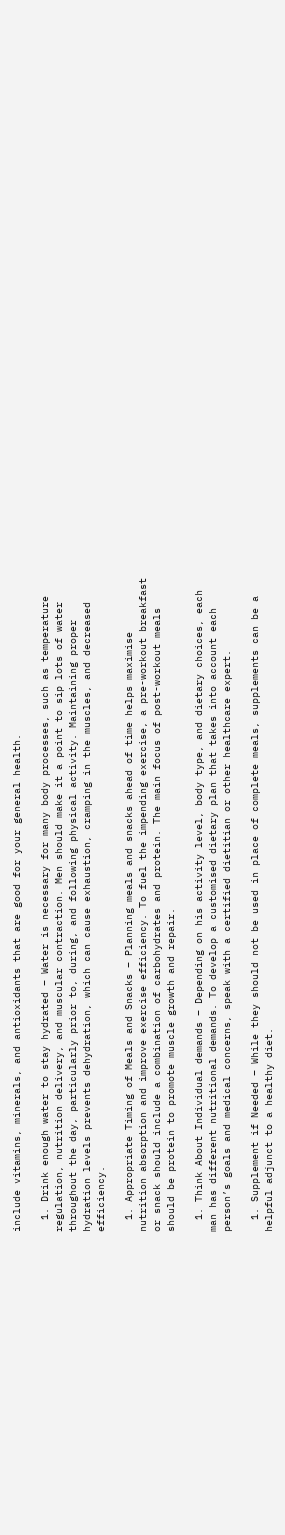include vitamins, minerals, and antioxidants that are good for your general health.

  1. Drink enough water to stay hydrated – Water is necessary for many body processes, such as temperature regulation, nutrition delivery, and muscular contraction. Men should make it a point to sip lots of water throughout the day, particularly prior to, during, and following physical activity. Maintaining proper hydration levels prevents dehydration, which can cause exhaustion, cramping in the muscles, and decreased efficiency.

  1. Appropriate Timing of Meals and Snacks – Planning meals and snacks ahead of time helps maximise nutrition absorption and improve exercise efficiency. To fuel the impending exercise, a pre-workout breakfast or snack should include a combination of carbohydrates and protein. The main focus of post-workout meals should be protein to promote muscle growth and repair.

  1. Think About Individual demands – Depending on his activity level, body type, and dietary choices, each man has different nutritional demands. To develop a customised dietary plan that takes into account each person’s goals and medical concerns, speak with a certified dietitian or other healthcare expert.

  1. Supplement if Needed – While they should not be used in place of complete meals, supplements can be a helpful adjunct to a healthy diet.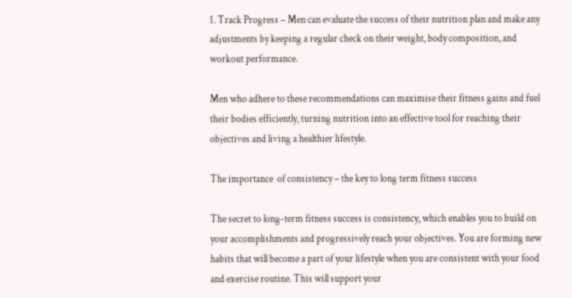1. Track Progress – Men can evaluate the success of their nutrition plan and make any adjustments by keeping a regular check on their weight, body composition, and workout performance.

Men who adhere to these recommendations can maximise their fitness gains and fuel their bodies efficiently, turning nutrition into an effective tool for reaching their objectives and living a healthier lifestyle.

The importance  of consistency – the key to long term fitness success

The secret to long-term fitness success is consistency, which enables you to build on your accomplishments and progressively reach your objectives. You are forming new habits that will become a part of your lifestyle when you are consistent with your food and exercise routine. This will support your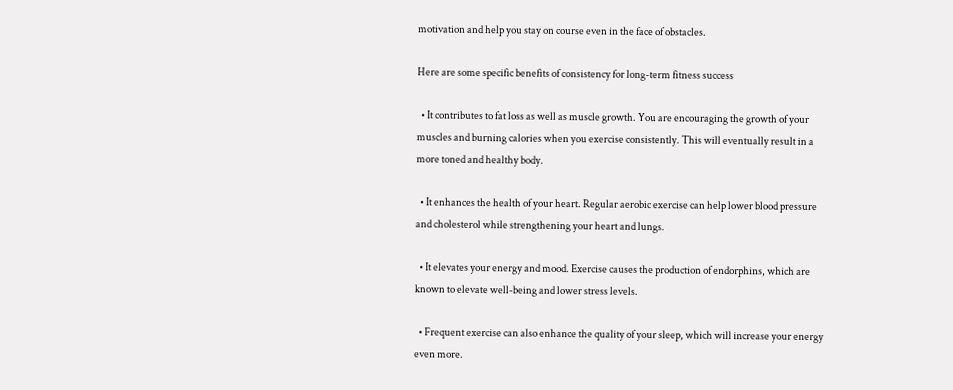motivation and help you stay on course even in the face of obstacles.

Here are some specific benefits of consistency for long-term fitness success

  • It contributes to fat loss as well as muscle growth. You are encouraging the growth of your muscles and burning calories when you exercise consistently. This will eventually result in a more toned and healthy body.

  • It enhances the health of your heart. Regular aerobic exercise can help lower blood pressure and cholesterol while strengthening your heart and lungs.

  • It elevates your energy and mood. Exercise causes the production of endorphins, which are known to elevate well-being and lower stress levels.

  • Frequent exercise can also enhance the quality of your sleep, which will increase your energy even more.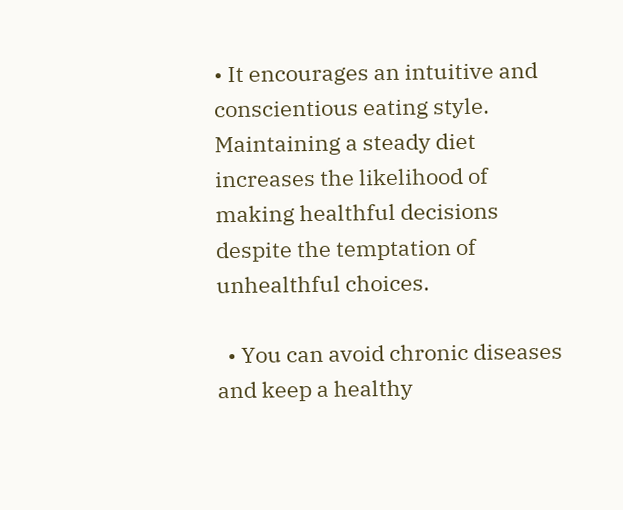• It encourages an intuitive and conscientious eating style. Maintaining a steady diet increases the likelihood of making healthful decisions despite the temptation of unhealthful choices.

  • You can avoid chronic diseases and keep a healthy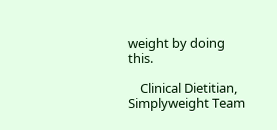weight by doing this.

    Clinical Dietitian, Simplyweight Team